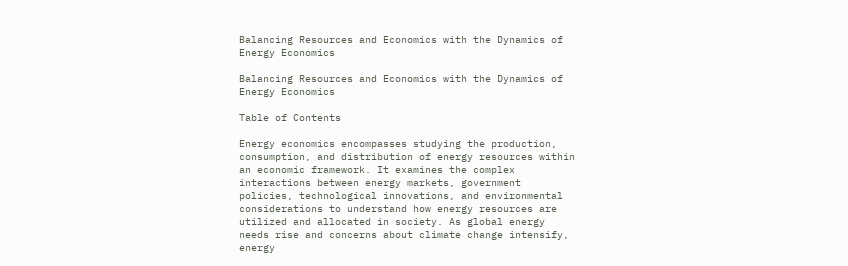Balancing Resources and Economics with the Dynamics of Energy Economics

Balancing Resources and Economics with the Dynamics of Energy Economics

Table of Contents

Energy economics encompasses studying the production, consumption, and distribution of energy resources within an economic framework. It examines the complex interactions between energy markets, government policies, technological innovations, and environmental considerations to understand how energy resources are utilized and allocated in society. As global energy needs rise and concerns about climate change intensify, energy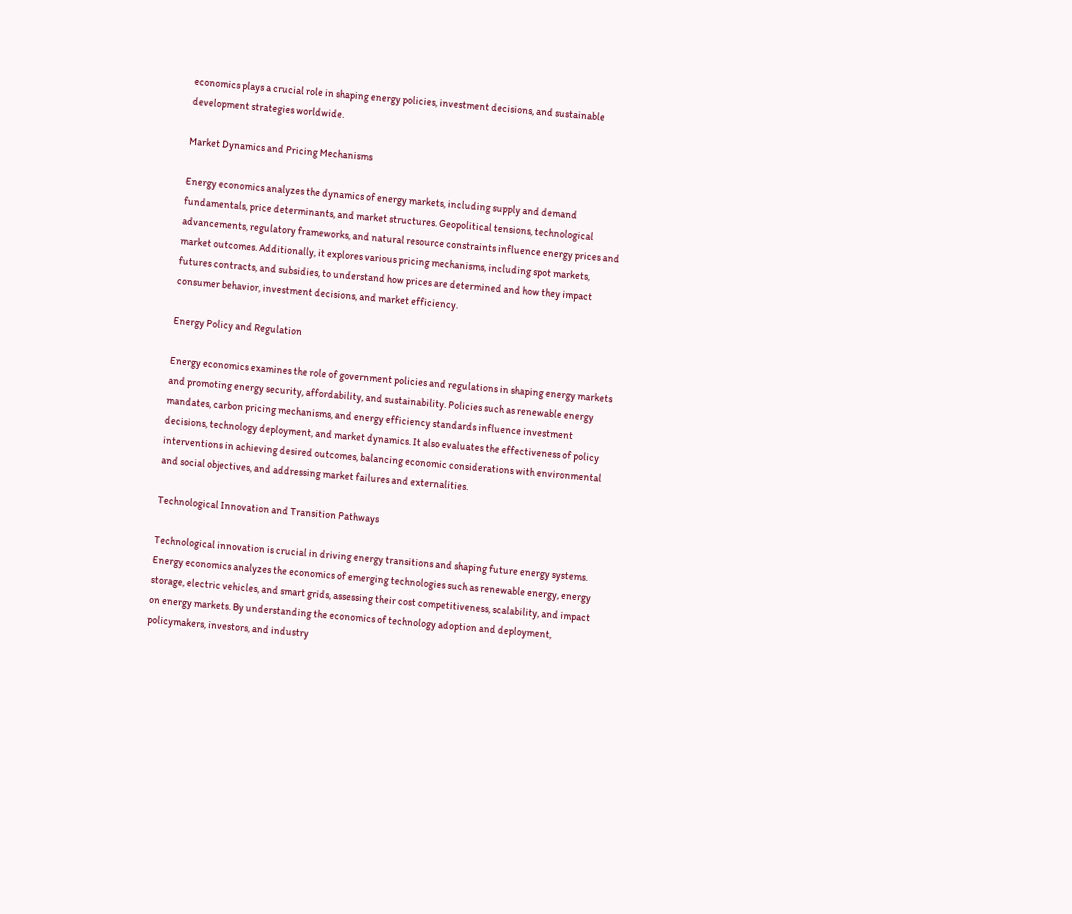economics plays a crucial role in shaping energy policies, investment decisions, and sustainable development strategies worldwide.

Market Dynamics and Pricing Mechanisms

Energy economics analyzes the dynamics of energy markets, including supply and demand fundamentals, price determinants, and market structures. Geopolitical tensions, technological advancements, regulatory frameworks, and natural resource constraints influence energy prices and market outcomes. Additionally, it explores various pricing mechanisms, including spot markets, futures contracts, and subsidies, to understand how prices are determined and how they impact consumer behavior, investment decisions, and market efficiency.

Energy Policy and Regulation

Energy economics examines the role of government policies and regulations in shaping energy markets and promoting energy security, affordability, and sustainability. Policies such as renewable energy mandates, carbon pricing mechanisms, and energy efficiency standards influence investment decisions, technology deployment, and market dynamics. It also evaluates the effectiveness of policy interventions in achieving desired outcomes, balancing economic considerations with environmental and social objectives, and addressing market failures and externalities.

Technological Innovation and Transition Pathways

Technological innovation is crucial in driving energy transitions and shaping future energy systems. Energy economics analyzes the economics of emerging technologies such as renewable energy, energy storage, electric vehicles, and smart grids, assessing their cost competitiveness, scalability, and impact on energy markets. By understanding the economics of technology adoption and deployment, policymakers, investors, and industry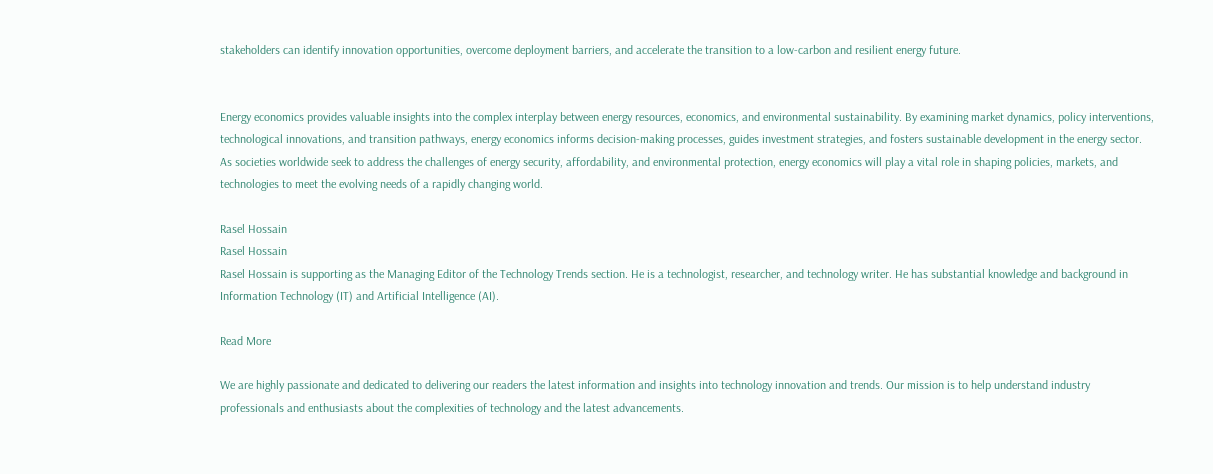stakeholders can identify innovation opportunities, overcome deployment barriers, and accelerate the transition to a low-carbon and resilient energy future.


Energy economics provides valuable insights into the complex interplay between energy resources, economics, and environmental sustainability. By examining market dynamics, policy interventions, technological innovations, and transition pathways, energy economics informs decision-making processes, guides investment strategies, and fosters sustainable development in the energy sector. As societies worldwide seek to address the challenges of energy security, affordability, and environmental protection, energy economics will play a vital role in shaping policies, markets, and technologies to meet the evolving needs of a rapidly changing world.

Rasel Hossain
Rasel Hossain
Rasel Hossain is supporting as the Managing Editor of the Technology Trends section. He is a technologist, researcher, and technology writer. He has substantial knowledge and background in Information Technology (IT) and Artificial Intelligence (AI).

Read More

We are highly passionate and dedicated to delivering our readers the latest information and insights into technology innovation and trends. Our mission is to help understand industry professionals and enthusiasts about the complexities of technology and the latest advancements.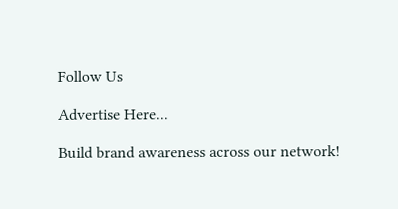Follow Us

Advertise Here...

Build brand awareness across our network!